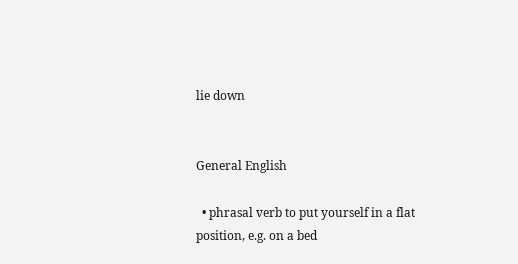lie down


General English

  • phrasal verb to put yourself in a flat position, e.g. on a bed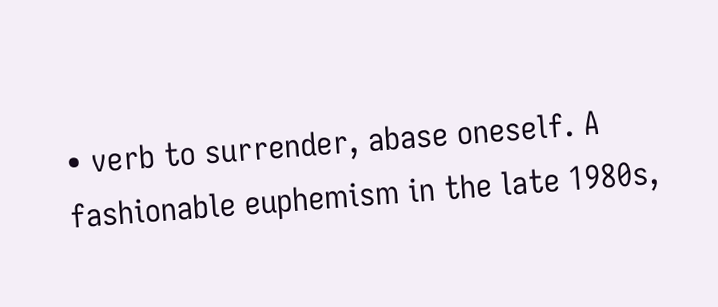• verb to surrender, abase oneself. A fashionable euphemism in the late 1980s,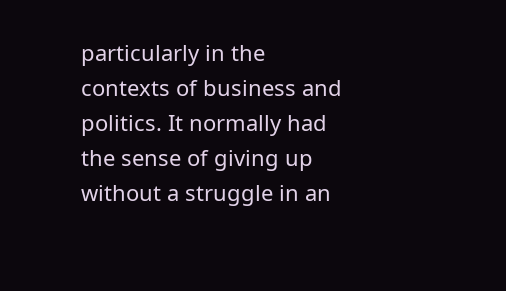particularly in the contexts of business and politics. It normally had the sense of giving up without a struggle in an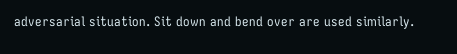adversarial situation. Sit down and bend over are used similarly.